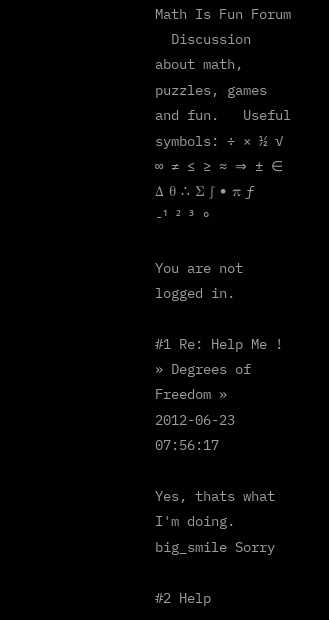Math Is Fun Forum
  Discussion about math, puzzles, games and fun.   Useful symbols: ÷ × ½ √ ∞ ≠ ≤ ≥ ≈ ⇒ ± ∈ Δ θ ∴ ∑ ∫ • π ƒ -¹ ² ³ °

You are not logged in.

#1 Re: Help Me ! » Degrees of Freedom » 2012-06-23 07:56:17

Yes, thats what I'm doing. big_smile Sorry

#2 Help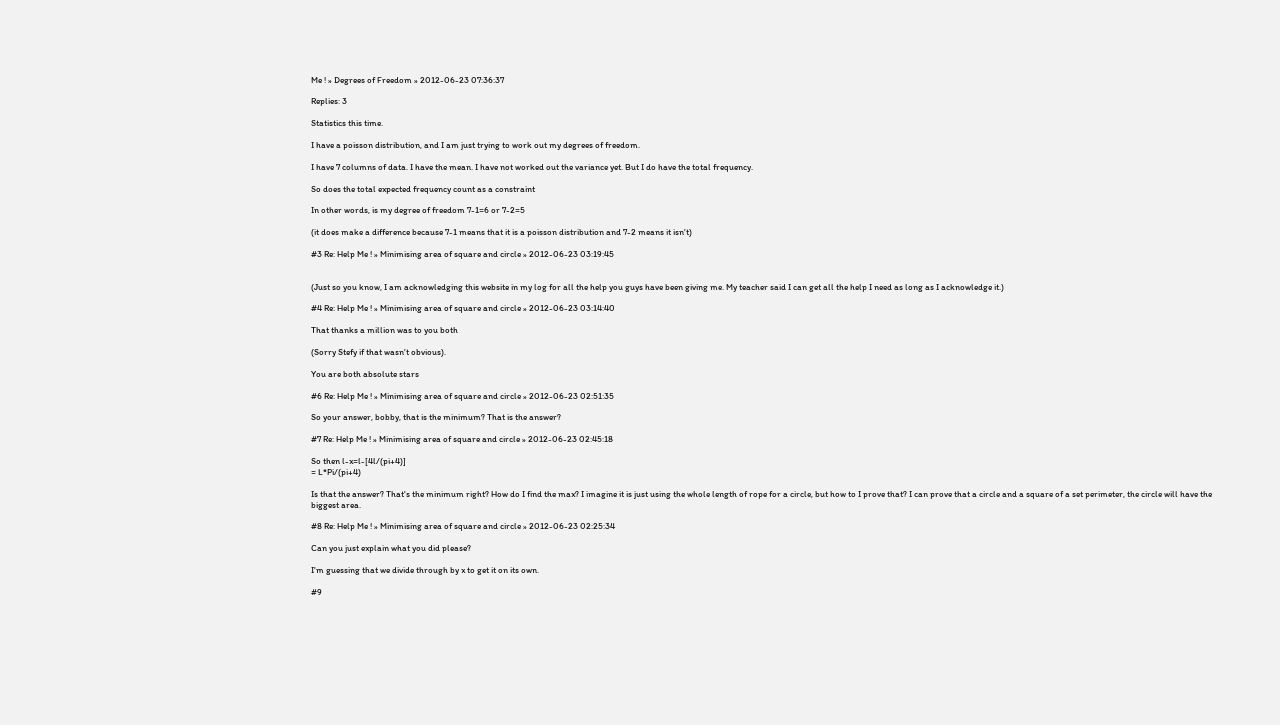Me ! » Degrees of Freedom » 2012-06-23 07:36:37

Replies: 3

Statistics this time.

I have a poisson distribution, and I am just trying to work out my degrees of freedom.

I have 7 columns of data. I have the mean. I have not worked out the variance yet. But I do have the total frequency.

So does the total expected frequency count as a constraint

In other words, is my degree of freedom 7-1=6 or 7-2=5

(it does make a difference because 7-1 means that it is a poisson distribution and 7-2 means it isn't)

#3 Re: Help Me ! » Minimising area of square and circle » 2012-06-23 03:19:45


(Just so you know, I am acknowledging this website in my log for all the help you guys have been giving me. My teacher said I can get all the help I need as long as I acknowledge it.)

#4 Re: Help Me ! » Minimising area of square and circle » 2012-06-23 03:14:40

That thanks a million was to you both

(Sorry Stefy if that wasn't obvious).

You are both absolute stars

#6 Re: Help Me ! » Minimising area of square and circle » 2012-06-23 02:51:35

So your answer, bobby, that is the minimum? That is the answer?

#7 Re: Help Me ! » Minimising area of square and circle » 2012-06-23 02:45:18

So then l-x=l-[4l/(pi+4)]
= L*Pi/(pi+4)

Is that the answer? That's the minimum right? How do I find the max? I imagine it is just using the whole length of rope for a circle, but how to I prove that? I can prove that a circle and a square of a set perimeter, the circle will have the biggest area.

#8 Re: Help Me ! » Minimising area of square and circle » 2012-06-23 02:25:34

Can you just explain what you did please?

I'm guessing that we divide through by x to get it on its own.

#9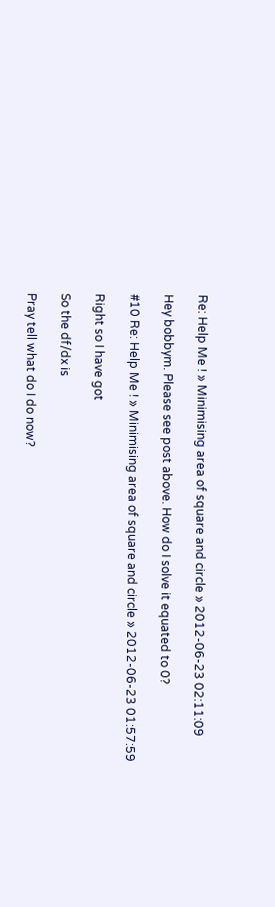Re: Help Me ! » Minimising area of square and circle » 2012-06-23 02:11:09

Hey bobbym. Please see post above. How do I solve it equated to 0?

#10 Re: Help Me ! » Minimising area of square and circle » 2012-06-23 01:57:59

Right so I have got

So the df/dx is

Pray tell what do I do now?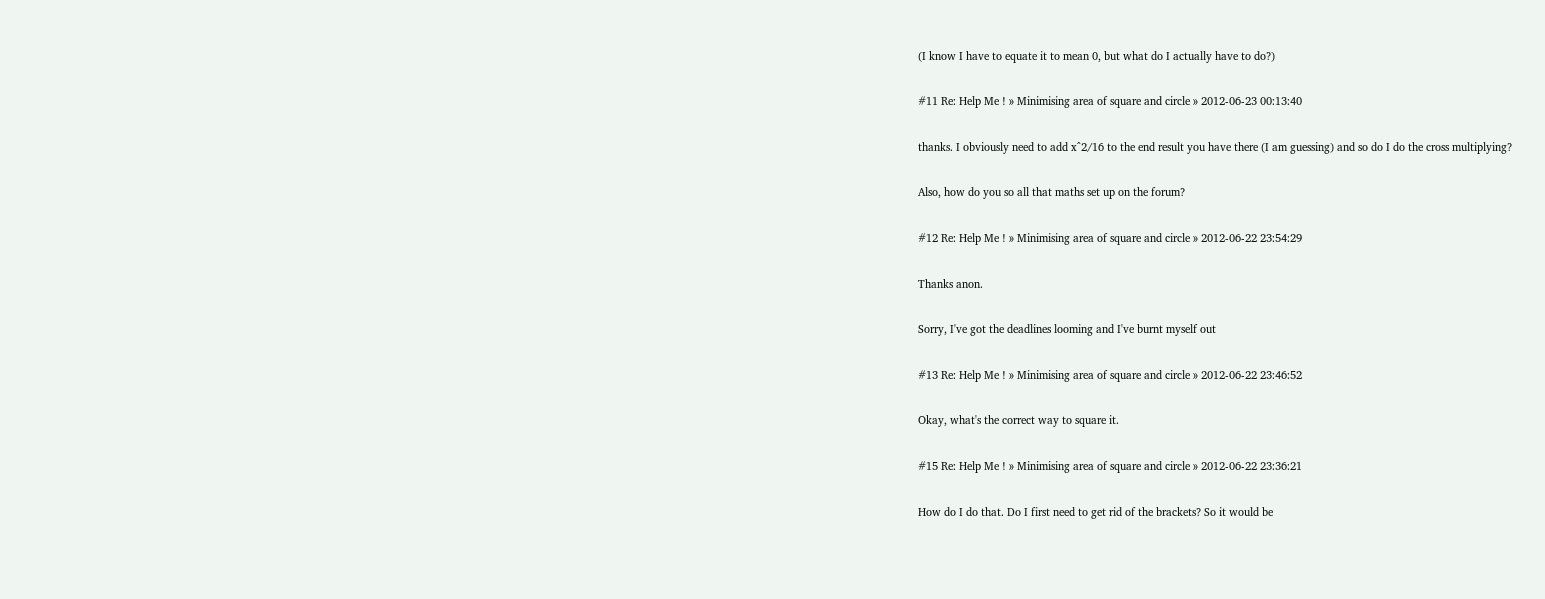(I know I have to equate it to mean 0, but what do I actually have to do?)

#11 Re: Help Me ! » Minimising area of square and circle » 2012-06-23 00:13:40

thanks. I obviously need to add x^2/16 to the end result you have there (I am guessing) and so do I do the cross multiplying?

Also, how do you so all that maths set up on the forum?

#12 Re: Help Me ! » Minimising area of square and circle » 2012-06-22 23:54:29

Thanks anon.

Sorry, I've got the deadlines looming and I've burnt myself out

#13 Re: Help Me ! » Minimising area of square and circle » 2012-06-22 23:46:52

Okay, what's the correct way to square it.

#15 Re: Help Me ! » Minimising area of square and circle » 2012-06-22 23:36:21

How do I do that. Do I first need to get rid of the brackets? So it would be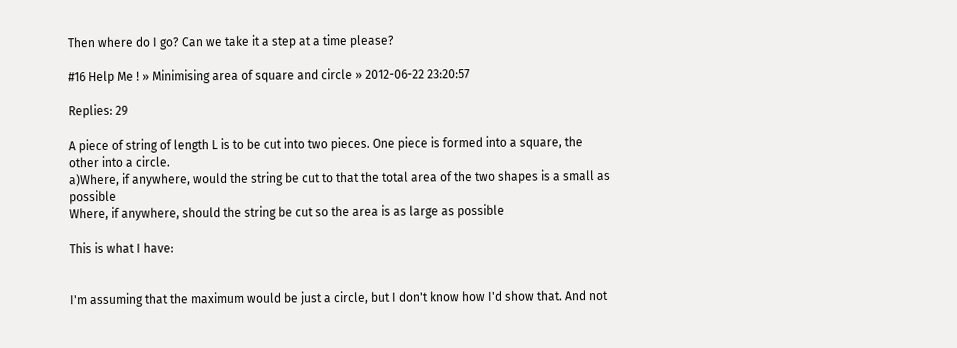Then where do I go? Can we take it a step at a time please?

#16 Help Me ! » Minimising area of square and circle » 2012-06-22 23:20:57

Replies: 29

A piece of string of length L is to be cut into two pieces. One piece is formed into a square, the other into a circle.
a)Where, if anywhere, would the string be cut to that the total area of the two shapes is a small as possible
Where, if anywhere, should the string be cut so the area is as large as possible

This is what I have:


I'm assuming that the maximum would be just a circle, but I don't know how I'd show that. And not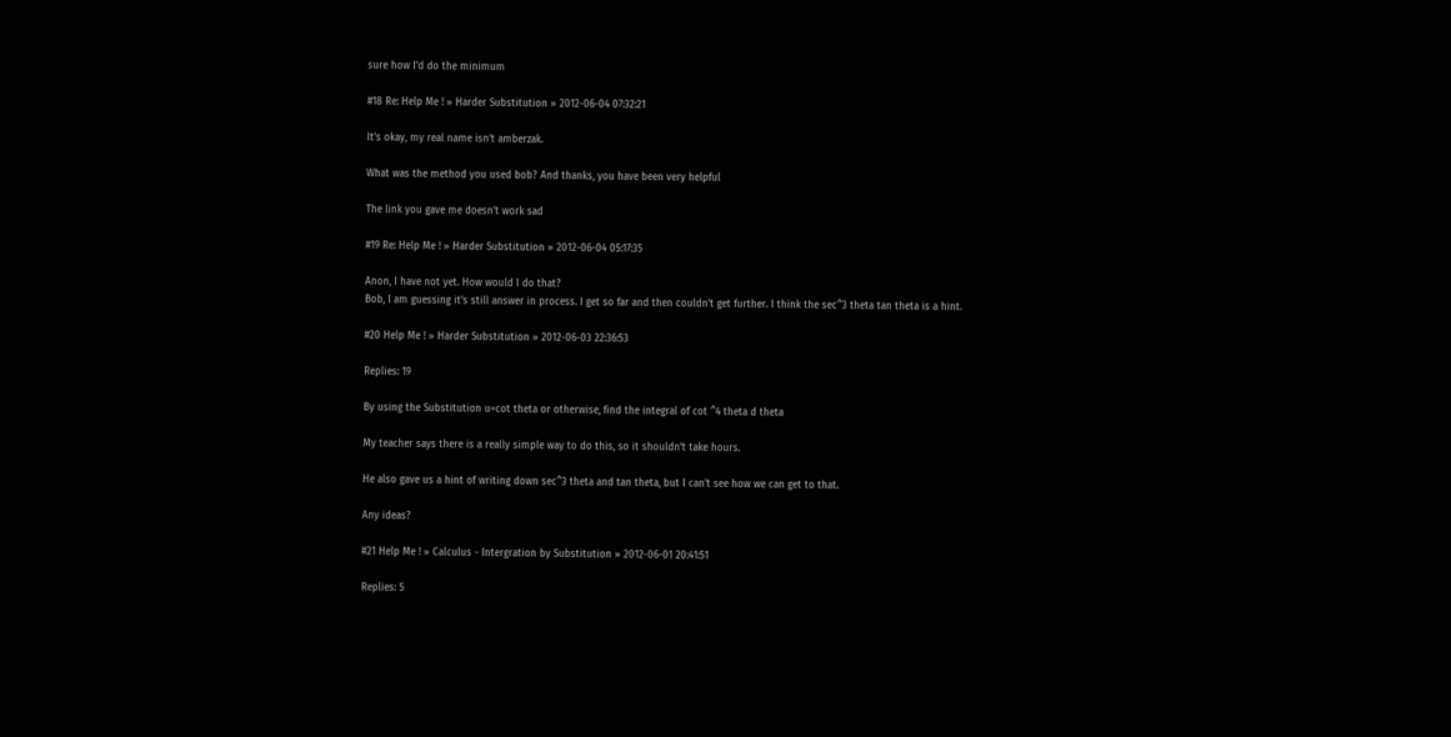sure how I'd do the minimum

#18 Re: Help Me ! » Harder Substitution » 2012-06-04 07:32:21

It's okay, my real name isn't amberzak.

What was the method you used bob? And thanks, you have been very helpful

The link you gave me doesn't work sad

#19 Re: Help Me ! » Harder Substitution » 2012-06-04 05:17:35

Anon, I have not yet. How would I do that?
Bob, I am guessing it's still answer in process. I get so far and then couldn't get further. I think the sec^3 theta tan theta is a hint.

#20 Help Me ! » Harder Substitution » 2012-06-03 22:36:53

Replies: 19

By using the Substitution u=cot theta or otherwise, find the integral of cot ^4 theta d theta

My teacher says there is a really simple way to do this, so it shouldn't take hours.

He also gave us a hint of writing down sec^3 theta and tan theta, but I can't see how we can get to that.

Any ideas?

#21 Help Me ! » Calculus - Intergration by Substitution » 2012-06-01 20:41:51

Replies: 5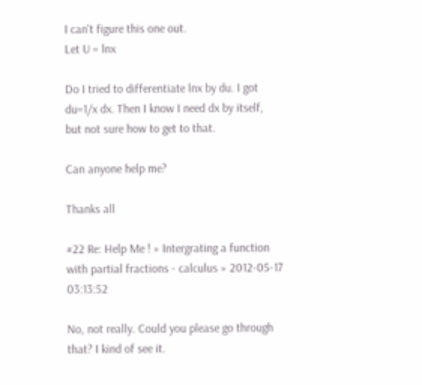I can't figure this one out.
Let U = lnx

Do I tried to differentiate lnx by du. I got du=1/x dx. Then I know I need dx by itself, but not sure how to get to that.

Can anyone help me?

Thanks all

#22 Re: Help Me ! » Intergrating a function with partial fractions - calculus » 2012-05-17 03:13:52

No, not really. Could you please go through that? I kind of see it.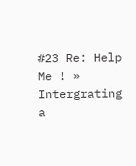#23 Re: Help Me ! » Intergrating a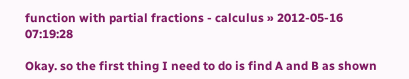function with partial fractions - calculus » 2012-05-16 07:19:28

Okay. so the first thing I need to do is find A and B as shown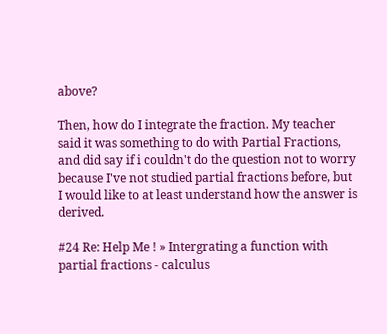above?

Then, how do I integrate the fraction. My teacher said it was something to do with Partial Fractions, and did say if i couldn't do the question not to worry because I've not studied partial fractions before, but I would like to at least understand how the answer is derived.

#24 Re: Help Me ! » Intergrating a function with partial fractions - calculus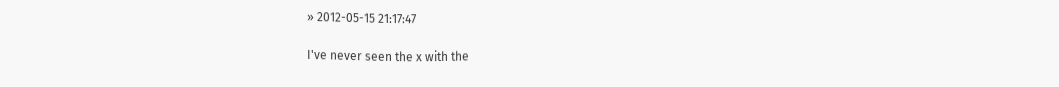» 2012-05-15 21:17:47

I've never seen the x with the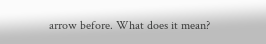arrow before. What does it mean?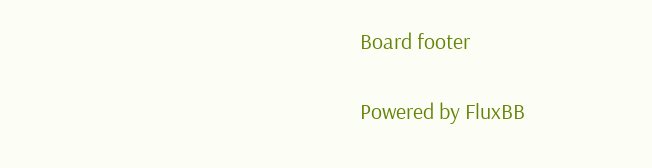Board footer

Powered by FluxBB